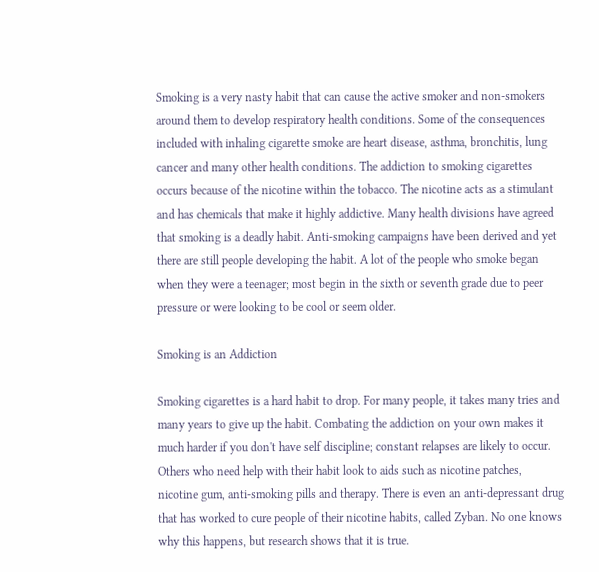Smoking is a very nasty habit that can cause the active smoker and non-smokers around them to develop respiratory health conditions. Some of the consequences included with inhaling cigarette smoke are heart disease, asthma, bronchitis, lung cancer and many other health conditions. The addiction to smoking cigarettes occurs because of the nicotine within the tobacco. The nicotine acts as a stimulant and has chemicals that make it highly addictive. Many health divisions have agreed that smoking is a deadly habit. Anti-smoking campaigns have been derived and yet there are still people developing the habit. A lot of the people who smoke began when they were a teenager; most begin in the sixth or seventh grade due to peer pressure or were looking to be cool or seem older.

Smoking is an Addiction

Smoking cigarettes is a hard habit to drop. For many people, it takes many tries and many years to give up the habit. Combating the addiction on your own makes it much harder if you don't have self discipline; constant relapses are likely to occur. Others who need help with their habit look to aids such as nicotine patches, nicotine gum, anti-smoking pills and therapy. There is even an anti-depressant drug that has worked to cure people of their nicotine habits, called Zyban. No one knows why this happens, but research shows that it is true.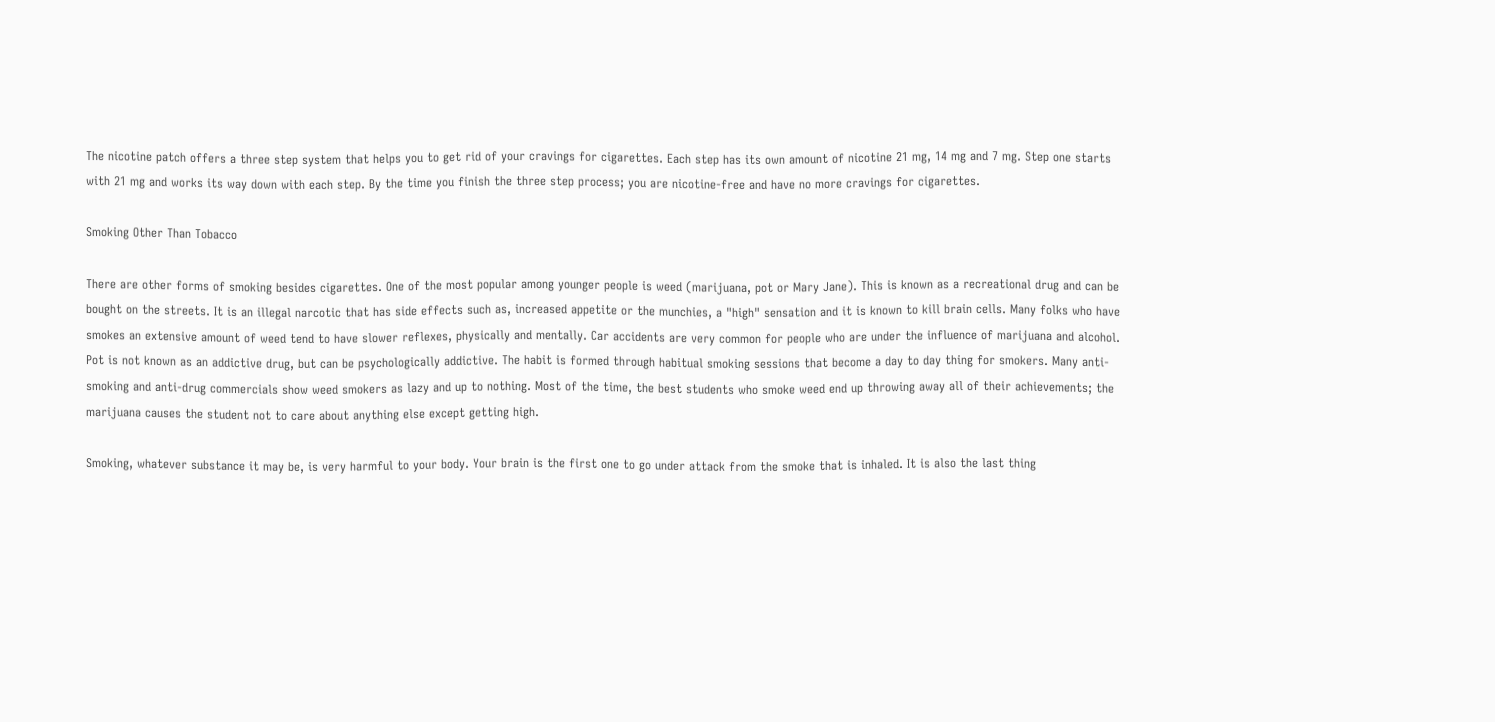The nicotine patch offers a three step system that helps you to get rid of your cravings for cigarettes. Each step has its own amount of nicotine 21 mg, 14 mg and 7 mg. Step one starts with 21 mg and works its way down with each step. By the time you finish the three step process; you are nicotine-free and have no more cravings for cigarettes.

Smoking Other Than Tobacco

There are other forms of smoking besides cigarettes. One of the most popular among younger people is weed (marijuana, pot or Mary Jane). This is known as a recreational drug and can be bought on the streets. It is an illegal narcotic that has side effects such as, increased appetite or the munchies, a "high" sensation and it is known to kill brain cells. Many folks who have smokes an extensive amount of weed tend to have slower reflexes, physically and mentally. Car accidents are very common for people who are under the influence of marijuana and alcohol. Pot is not known as an addictive drug, but can be psychologically addictive. The habit is formed through habitual smoking sessions that become a day to day thing for smokers. Many anti-smoking and anti-drug commercials show weed smokers as lazy and up to nothing. Most of the time, the best students who smoke weed end up throwing away all of their achievements; the marijuana causes the student not to care about anything else except getting high.

Smoking, whatever substance it may be, is very harmful to your body. Your brain is the first one to go under attack from the smoke that is inhaled. It is also the last thing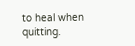to heal when quitting.